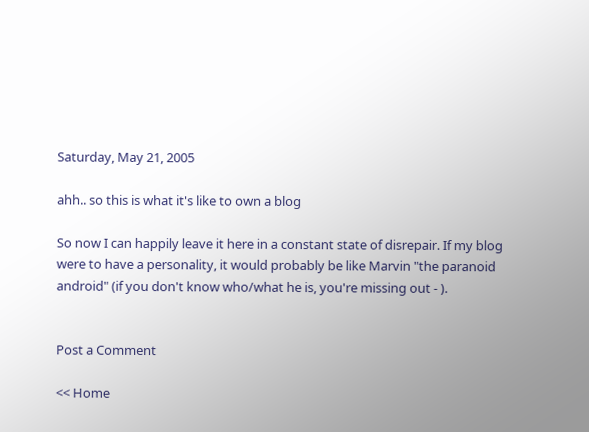Saturday, May 21, 2005

ahh.. so this is what it's like to own a blog

So now I can happily leave it here in a constant state of disrepair. If my blog were to have a personality, it would probably be like Marvin "the paranoid android" (if you don't know who/what he is, you're missing out - ).


Post a Comment

<< Home